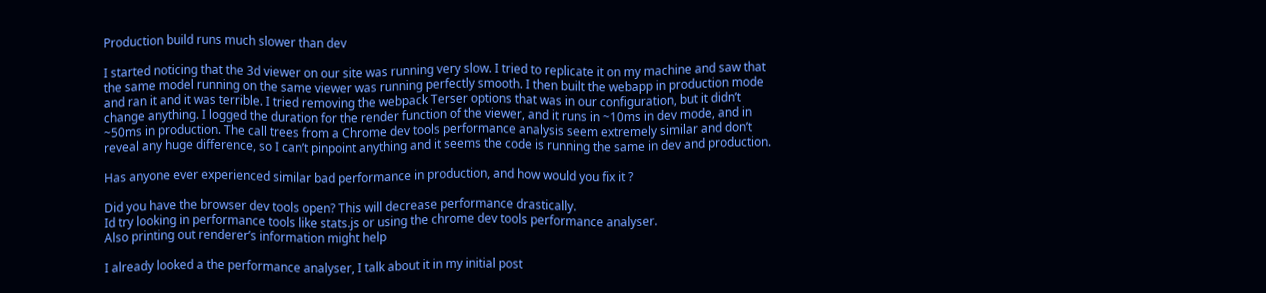Production build runs much slower than dev

I started noticing that the 3d viewer on our site was running very slow. I tried to replicate it on my machine and saw that the same model running on the same viewer was running perfectly smooth. I then built the webapp in production mode and ran it and it was terrible. I tried removing the webpack Terser options that was in our configuration, but it didn’t change anything. I logged the duration for the render function of the viewer, and it runs in ~10ms in dev mode, and in ~50ms in production. The call trees from a Chrome dev tools performance analysis seem extremely similar and don’t reveal any huge difference, so I can’t pinpoint anything and it seems the code is running the same in dev and production.

Has anyone ever experienced similar bad performance in production, and how would you fix it ?

Did you have the browser dev tools open? This will decrease performance drastically.
Id try looking in performance tools like stats.js or using the chrome dev tools performance analyser.
Also printing out renderer’s information might help

I already looked a the performance analyser, I talk about it in my initial post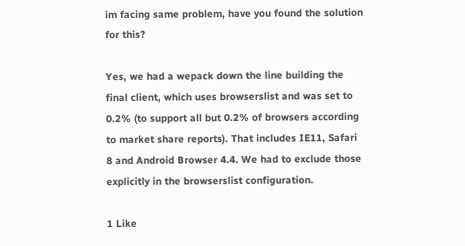im facing same problem, have you found the solution for this?

Yes, we had a wepack down the line building the final client, which uses browserslist and was set to 0.2% (to support all but 0.2% of browsers according to market share reports). That includes IE11, Safari 8 and Android Browser 4.4. We had to exclude those explicitly in the browserslist configuration.

1 Like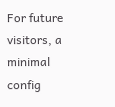For future visitors, a minimal config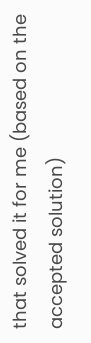that solved it for me (based on the accepted solution)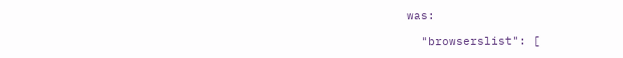was:

  "browserslist": [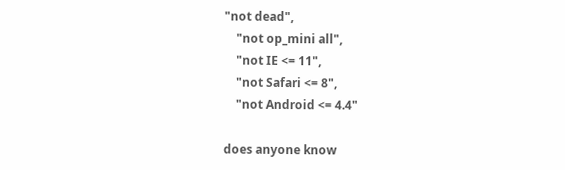"not dead",
    "not op_mini all",
    "not IE <= 11",
    "not Safari <= 8",
    "not Android <= 4.4"

does anyone know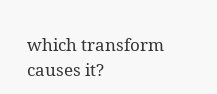which transform causes it?